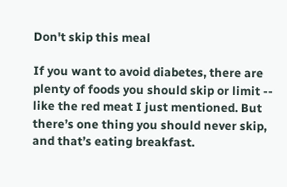Don't skip this meal

If you want to avoid diabetes, there are plenty of foods you should skip or limit -- like the red meat I just mentioned. But there’s one thing you should never skip, and that’s eating breakfast.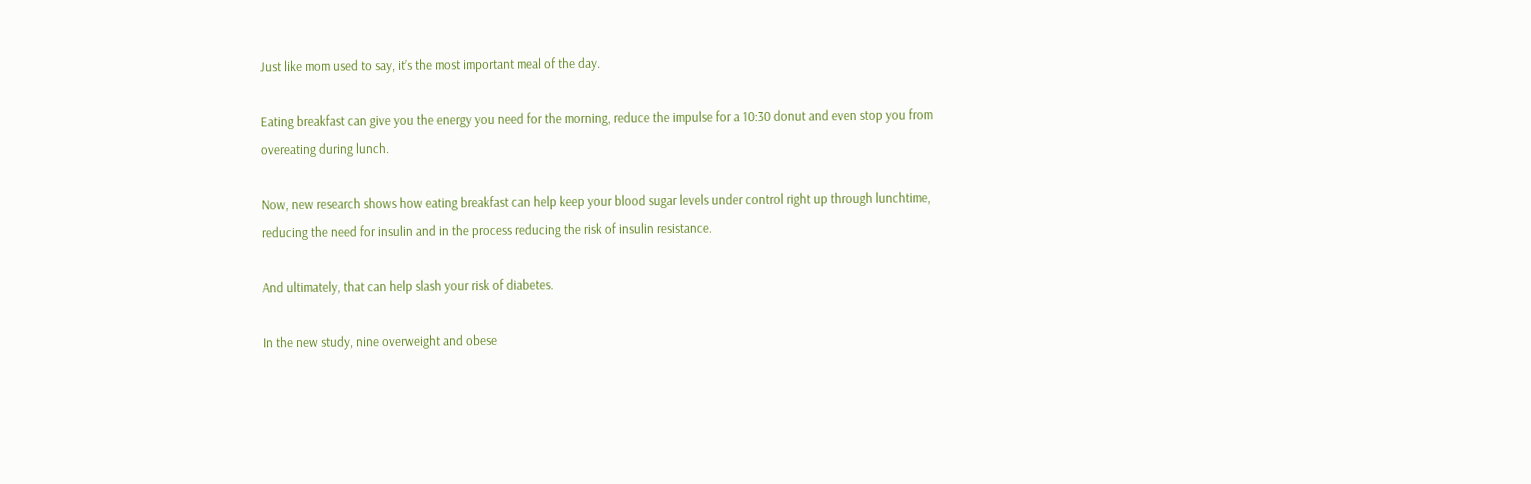Just like mom used to say, it’s the most important meal of the day.

Eating breakfast can give you the energy you need for the morning, reduce the impulse for a 10:30 donut and even stop you from overeating during lunch.

Now, new research shows how eating breakfast can help keep your blood sugar levels under control right up through lunchtime, reducing the need for insulin and in the process reducing the risk of insulin resistance.

And ultimately, that can help slash your risk of diabetes.

In the new study, nine overweight and obese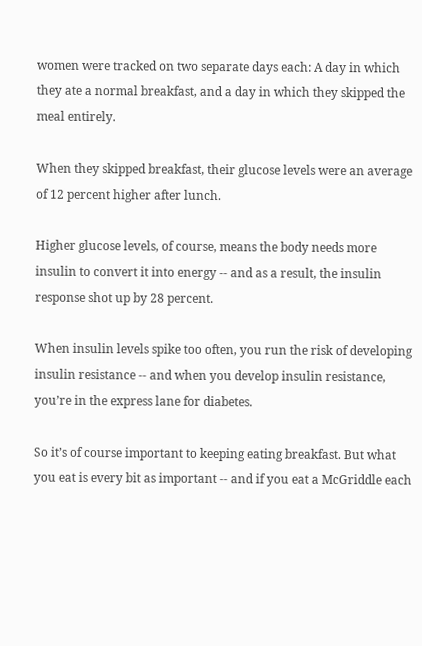women were tracked on two separate days each: A day in which they ate a normal breakfast, and a day in which they skipped the meal entirely.

When they skipped breakfast, their glucose levels were an average of 12 percent higher after lunch.

Higher glucose levels, of course, means the body needs more insulin to convert it into energy -- and as a result, the insulin response shot up by 28 percent.

When insulin levels spike too often, you run the risk of developing insulin resistance -- and when you develop insulin resistance, you’re in the express lane for diabetes.

So it’s of course important to keeping eating breakfast. But what you eat is every bit as important -- and if you eat a McGriddle each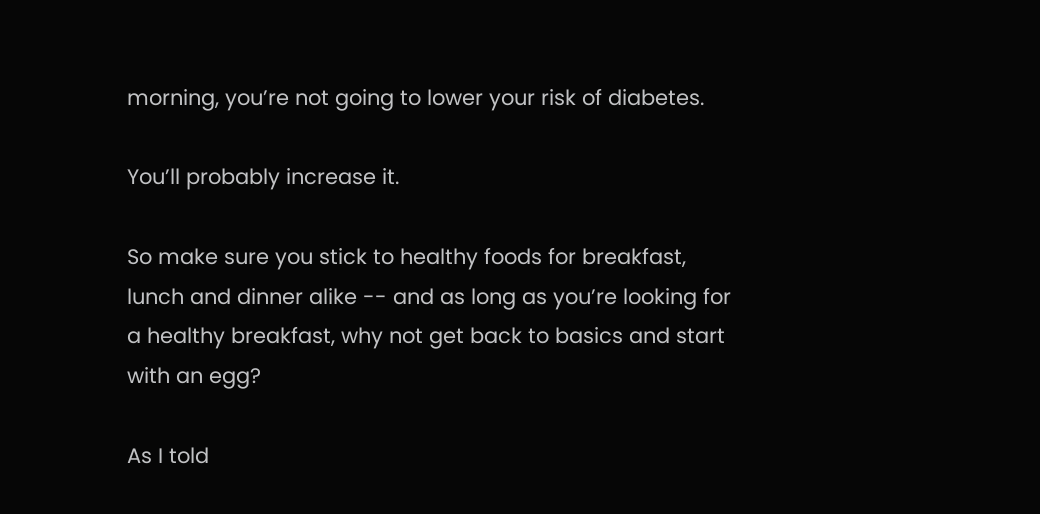morning, you’re not going to lower your risk of diabetes.

You’ll probably increase it.

So make sure you stick to healthy foods for breakfast, lunch and dinner alike -- and as long as you’re looking for a healthy breakfast, why not get back to basics and start with an egg?

As I told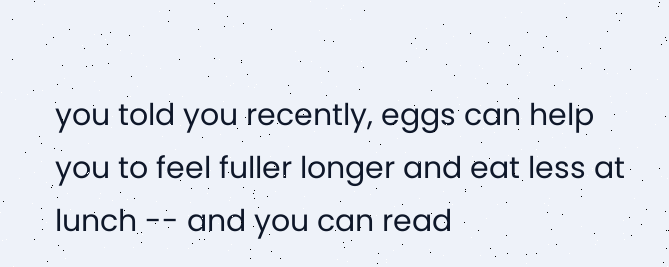you told you recently, eggs can help you to feel fuller longer and eat less at lunch -- and you can read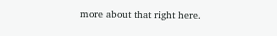more about that right here.